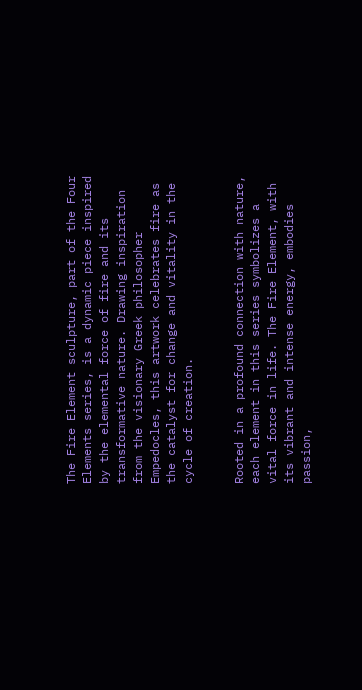The Fire Element sculpture, part of the Four Elements series, is a dynamic piece inspired by the elemental force of fire and its transformative nature. Drawing inspiration from the visionary Greek philosopher Empedocles, this artwork celebrates fire as the catalyst for change and vitality in the cycle of creation.


Rooted in a profound connection with nature, each element in this series symbolizes a vital force in life. The Fire Element, with its vibrant and intense energy, embodies passion,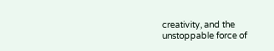creativity, and the unstoppable force of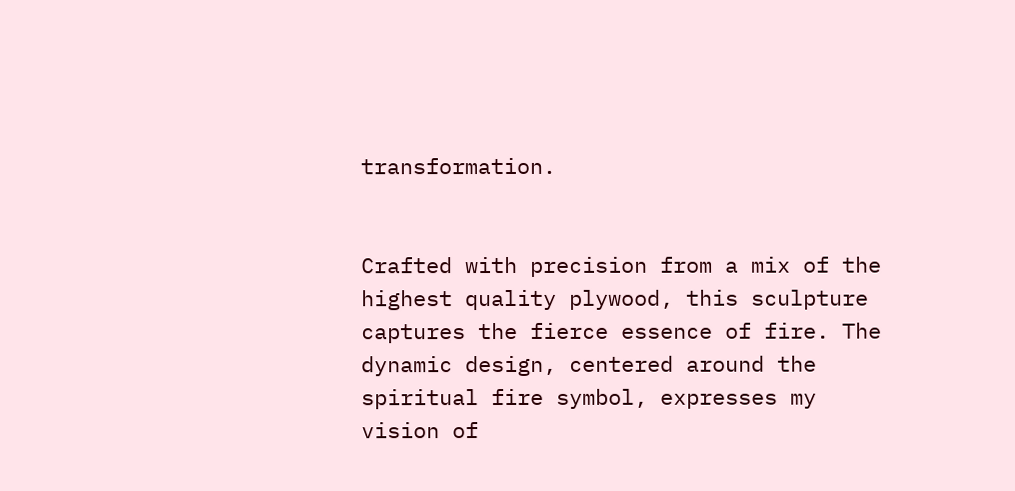transformation.


Crafted with precision from a mix of the highest quality plywood, this sculpture captures the fierce essence of fire. The dynamic design, centered around the spiritual fire symbol, expresses my vision of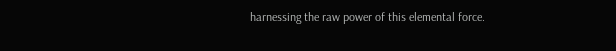harnessing the raw power of this elemental force.